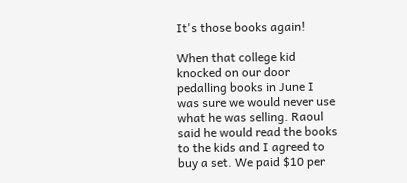It's those books again!

When that college kid knocked on our door pedalling books in June I was sure we would never use what he was selling. Raoul said he would read the books to the kids and I agreed to buy a set. We paid $10 per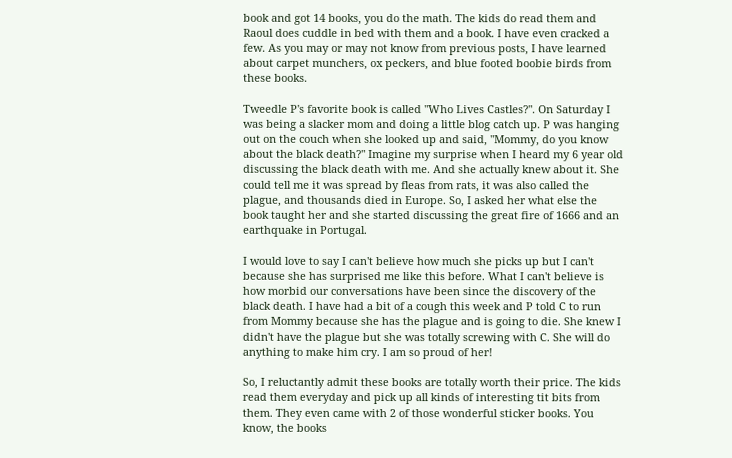book and got 14 books, you do the math. The kids do read them and Raoul does cuddle in bed with them and a book. I have even cracked a few. As you may or may not know from previous posts, I have learned about carpet munchers, ox peckers, and blue footed boobie birds from these books.

Tweedle P's favorite book is called "Who Lives Castles?". On Saturday I was being a slacker mom and doing a little blog catch up. P was hanging out on the couch when she looked up and said, "Mommy, do you know about the black death?" Imagine my surprise when I heard my 6 year old discussing the black death with me. And she actually knew about it. She could tell me it was spread by fleas from rats, it was also called the plague, and thousands died in Europe. So, I asked her what else the book taught her and she started discussing the great fire of 1666 and an earthquake in Portugal.

I would love to say I can't believe how much she picks up but I can't because she has surprised me like this before. What I can't believe is how morbid our conversations have been since the discovery of the black death. I have had a bit of a cough this week and P told C to run from Mommy because she has the plague and is going to die. She knew I didn't have the plague but she was totally screwing with C. She will do anything to make him cry. I am so proud of her!

So, I reluctantly admit these books are totally worth their price. The kids read them everyday and pick up all kinds of interesting tit bits from them. They even came with 2 of those wonderful sticker books. You know, the books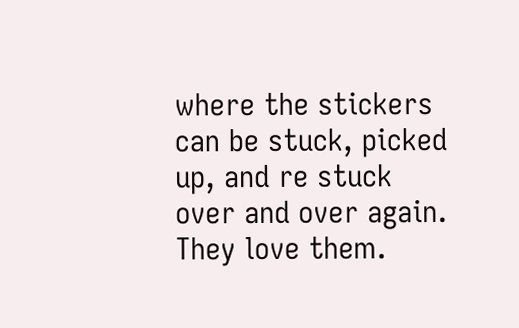where the stickers can be stuck, picked up, and re stuck over and over again. They love them.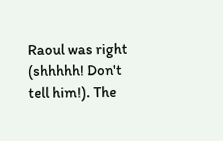Raoul was right (shhhhh! Don't tell him!). The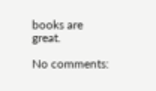books are great.

No comments: